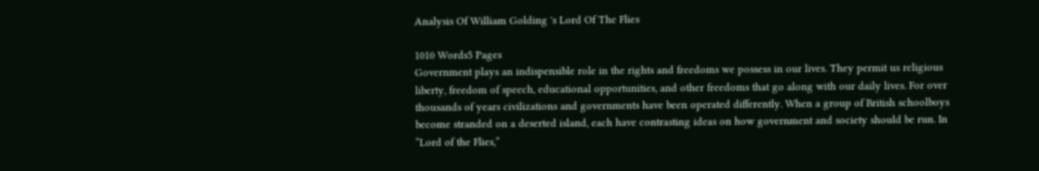Analysis Of William Golding 's Lord Of The Flies

1010 Words5 Pages
Government plays an indispensible role in the rights and freedoms we possess in our lives. They permit us religious liberty, freedom of speech, educational opportunities, and other freedoms that go along with our daily lives. For over thousands of years civilizations and governments have been operated differently. When a group of British schoolboys become stranded on a deserted island, each have contrasting ideas on how government and society should be run. In “Lord of the Flies,”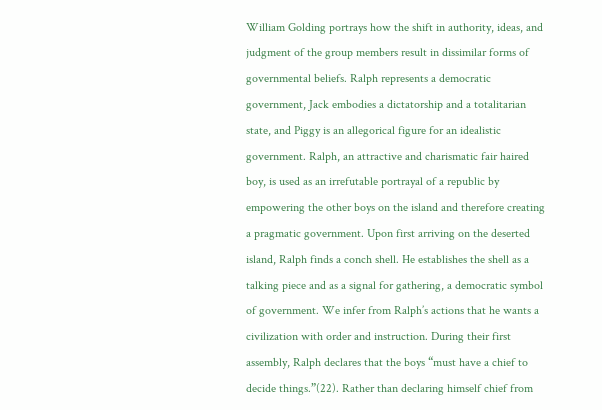William Golding portrays how the shift in authority, ideas, and judgment of the group members result in dissimilar forms of governmental beliefs. Ralph represents a democratic government, Jack embodies a dictatorship and a totalitarian state, and Piggy is an allegorical figure for an idealistic government. Ralph, an attractive and charismatic fair haired boy, is used as an irrefutable portrayal of a republic by empowering the other boys on the island and therefore creating a pragmatic government. Upon first arriving on the deserted island, Ralph finds a conch shell. He establishes the shell as a talking piece and as a signal for gathering, a democratic symbol of government. We infer from Ralph’s actions that he wants a civilization with order and instruction. During their first assembly, Ralph declares that the boys “must have a chief to decide things.”(22). Rather than declaring himself chief from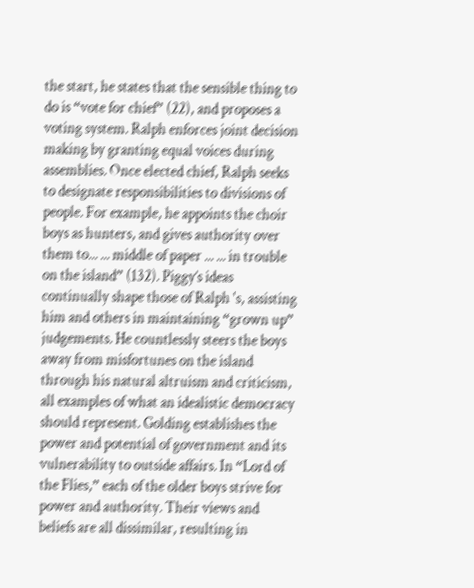the start, he states that the sensible thing to do is “vote for chief” (22), and proposes a voting system. Ralph enforces joint decision making by granting equal voices during assemblies. Once elected chief, Ralph seeks to designate responsibilities to divisions of people. For example, he appoints the choir boys as hunters, and gives authority over them to... ... middle of paper ... ... in trouble on the island” (132). Piggy’s ideas continually shape those of Ralph 's, assisting him and others in maintaining “grown up” judgements. He countlessly steers the boys away from misfortunes on the island through his natural altruism and criticism, all examples of what an idealistic democracy should represent. Golding establishes the power and potential of government and its vulnerability to outside affairs. In “Lord of the Flies,” each of the older boys strive for power and authority. Their views and beliefs are all dissimilar, resulting in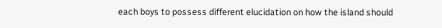each boys to possess different elucidation on how the island should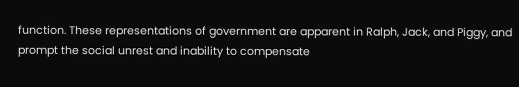function. These representations of government are apparent in Ralph, Jack, and Piggy, and prompt the social unrest and inability to compensate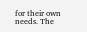for their own needs. The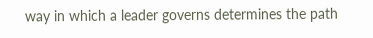way in which a leader governs determines the path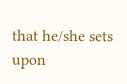that he/she sets upon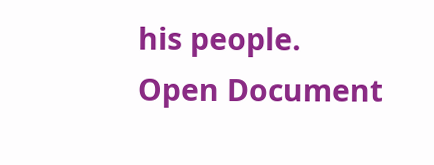his people.
Open Document